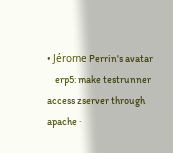• Jérome Perrin's avatar
    erp5: make testrunner access zserver through apache ·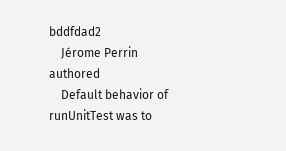bddfdad2
    Jérome Perrin authored
    Default behavior of runUnitTest was to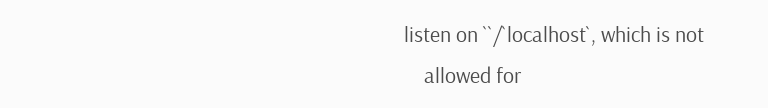listen on ``/`localhost`, which is not
    allowed for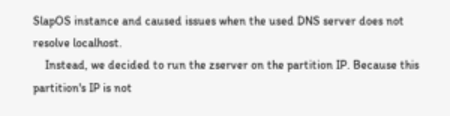SlapOS instance and caused issues when the used DNS server does not resolve localhost.
    Instead, we decided to run the zserver on the partition IP. Because this partition's IP is not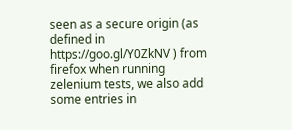seen as a secure origin (as defined in https://goo.gl/Y0ZkNV ) from firefox when running zelenium tests, we also add some entries in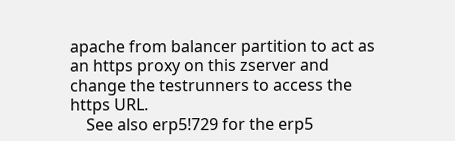apache from balancer partition to act as an https proxy on this zserver and change the testrunners to access the https URL.
    See also erp5!729 for the erp5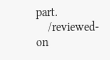part.
    /reviewed-on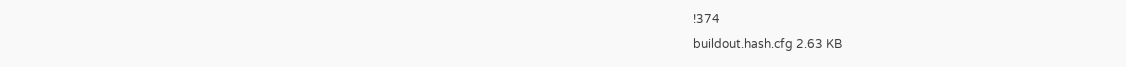!374
buildout.hash.cfg 2.63 KB